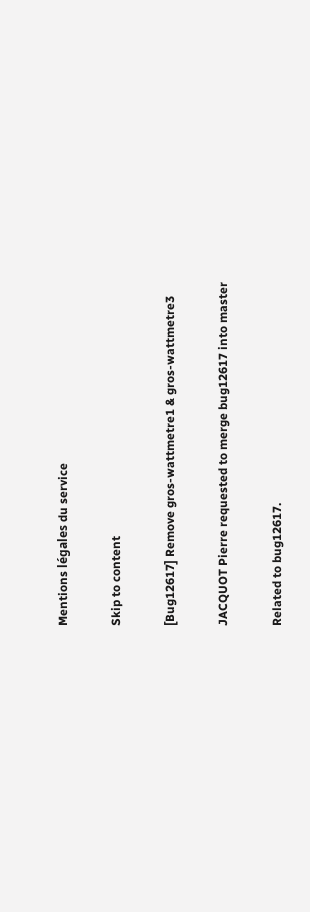Mentions légales du service

Skip to content

[Bug12617] Remove gros-wattmetre1 & gros-wattmetre3

JACQUOT Pierre requested to merge bug12617 into master

Related to bug12617.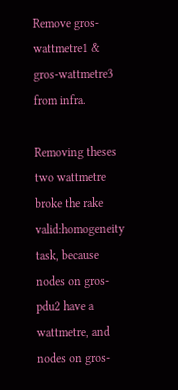Remove gros-wattmetre1 & gros-wattmetre3 from infra.

Removing theses two wattmetre broke the rake valid:homogeneity task, because nodes on gros-pdu2 have a wattmetre, and nodes on gros-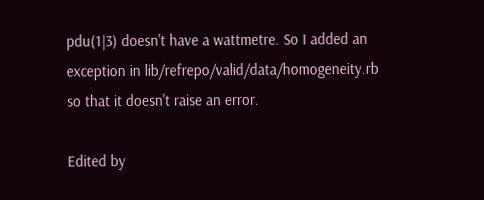pdu(1|3) doesn't have a wattmetre. So I added an exception in lib/refrepo/valid/data/homogeneity.rb so that it doesn't raise an error.

Edited by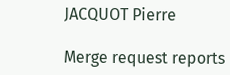JACQUOT Pierre

Merge request reports